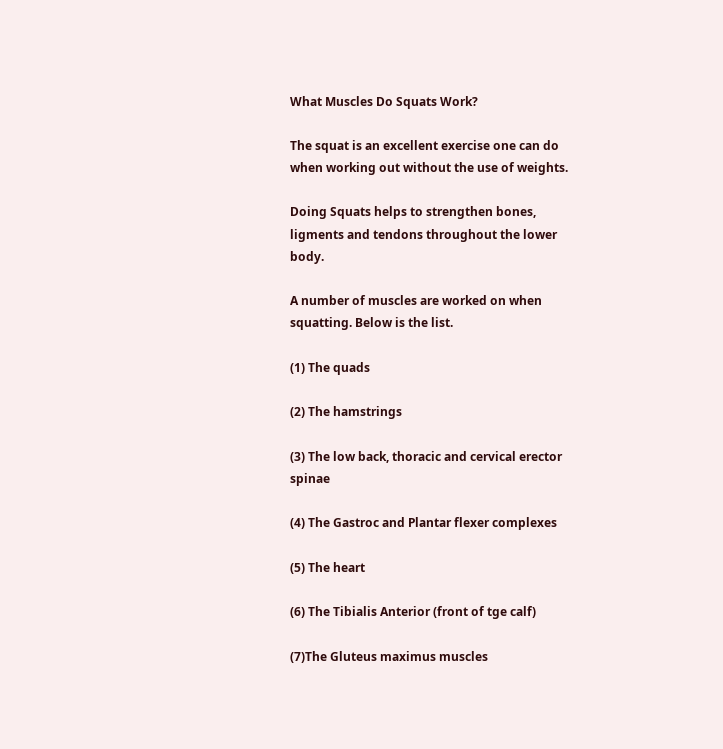What Muscles Do Squats Work?

The squat is an excellent exercise one can do when working out without the use of weights.

Doing Squats helps to strengthen bones, ligments and tendons throughout the lower body.

A number of muscles are worked on when squatting. Below is the list.

(1) The quads

(2) The hamstrings

(3) The low back, thoracic and cervical erector spinae

(4) The Gastroc and Plantar flexer complexes

(5) The heart

(6) The Tibialis Anterior (front of tge calf)

(7)The Gluteus maximus muscles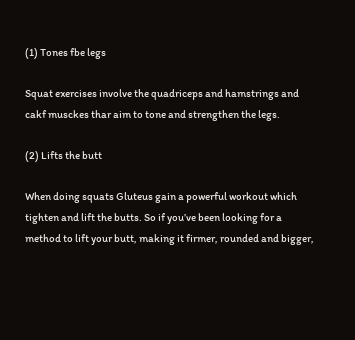(1) Tones fbe legs

Squat exercises involve the quadriceps and hamstrings and cakf musckes thar aim to tone and strengthen the legs.

(2) Lifts the butt

When doing squats Gluteus gain a powerful workout which tighten and lift the butts. So if you’ve been looking for a method to lift your butt, making it firmer, rounded and bigger,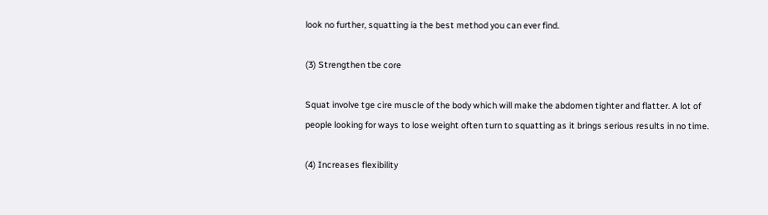look no further, squatting ia the best method you can ever find.

(3) Strengthen tbe core

Squat involve tge cire muscle of the body which will make the abdomen tighter and flatter. A lot of people looking for ways to lose weight often turn to squatting as it brings serious results in no time.

(4) Increases flexibility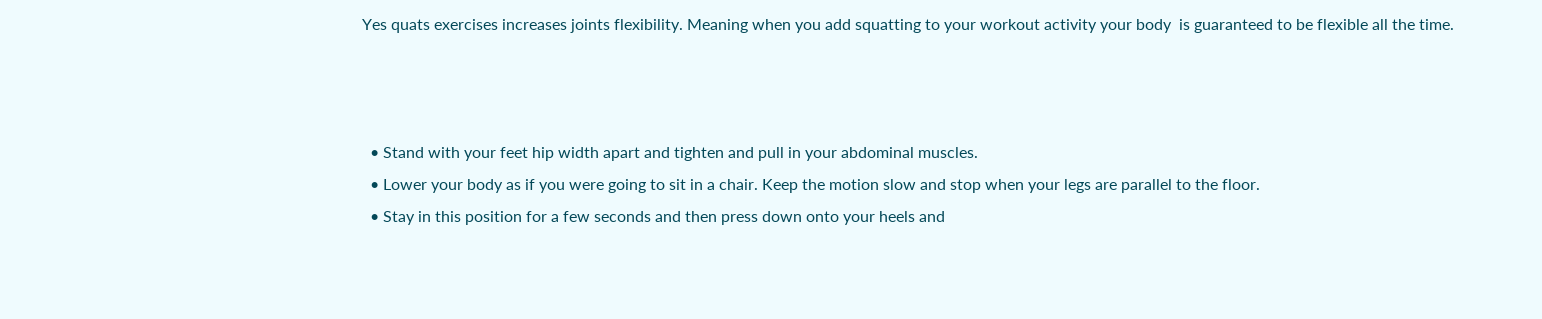Yes quats exercises increases joints flexibility. Meaning when you add squatting to your workout activity your body  is guaranteed to be flexible all the time.



  • Stand with your feet hip width apart and tighten and pull in your abdominal muscles.
  • Lower your body as if you were going to sit in a chair. Keep the motion slow and stop when your legs are parallel to the floor.
  • Stay in this position for a few seconds and then press down onto your heels and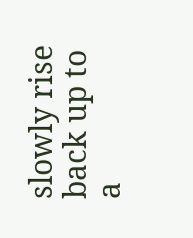slowly rise back up to a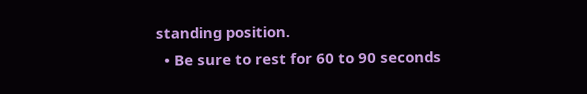standing position.
  • Be sure to rest for 60 to 90 seconds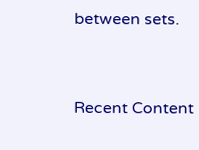between sets.



Recent Content